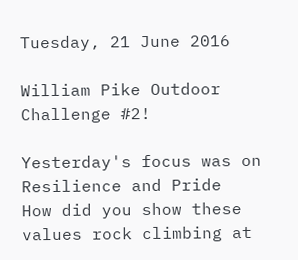Tuesday, 21 June 2016

William Pike Outdoor Challenge #2!

Yesterday's focus was on Resilience and Pride
How did you show these values rock climbing at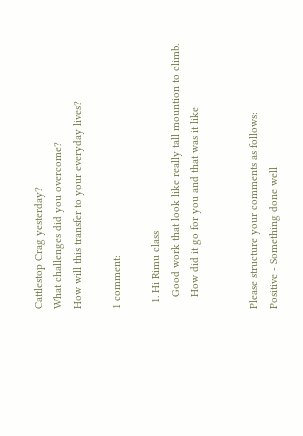Cattlestop Crag yesterday?
What challenges did you overcome?
How will this transfer to your everyday lives?

1 comment:

  1. Hi Rimu class
    Good work that look like really tall mountion to climb.
    How did it go for you and that was it like


Please structure your comments as follows:
Positive - Something done well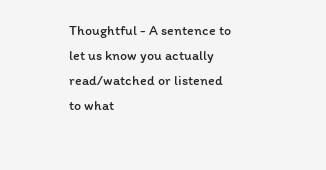Thoughtful - A sentence to let us know you actually read/watched or listened to what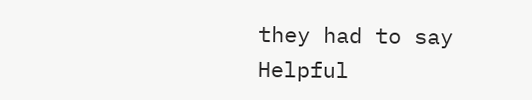they had to say
Helpful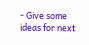- Give some ideas for next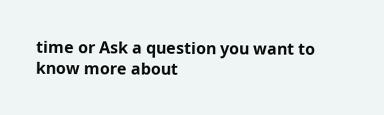time or Ask a question you want to know more about